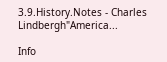3.9.History.Notes - Charles Lindbergh"America...

Info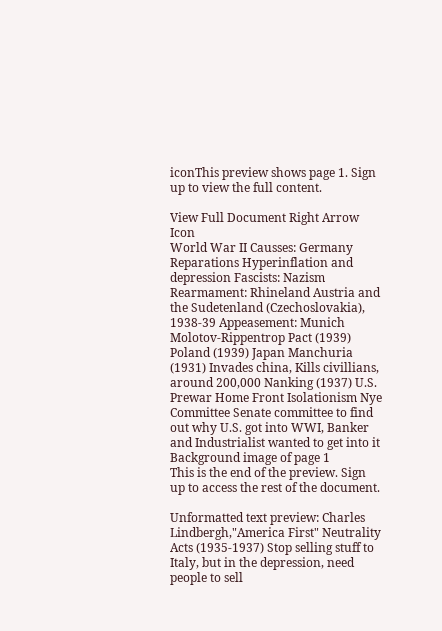iconThis preview shows page 1. Sign up to view the full content.

View Full Document Right Arrow Icon
World War II Causses: Germany Reparations Hyperinflation and depression Fascists: Nazism Rearmament: Rhineland Austria and the Sudetenland (Czechoslovakia), 1938-39 Appeasement: Munich Molotov-Rippentrop Pact (1939) Poland (1939) Japan Manchuria (1931) Invades china, Kills civillians, around 200,000 Nanking (1937) U.S. Prewar Home Front Isolationism Nye Committee Senate committee to find out why U.S. got into WWI, Banker and Industrialist wanted to get into it
Background image of page 1
This is the end of the preview. Sign up to access the rest of the document.

Unformatted text preview: Charles Lindbergh,"America First" Neutrality Acts (1935-1937) Stop selling stuff to Italy, but in the depression, need people to sell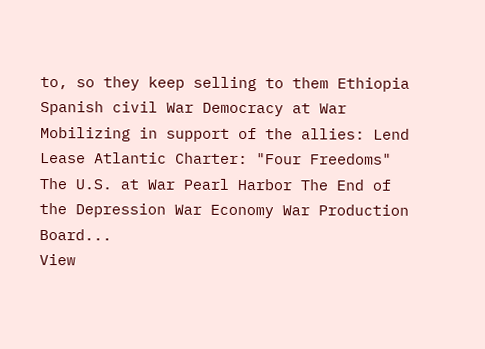to, so they keep selling to them Ethiopia Spanish civil War Democracy at War Mobilizing in support of the allies: Lend Lease Atlantic Charter: "Four Freedoms" The U.S. at War Pearl Harbor The End of the Depression War Economy War Production Board...
View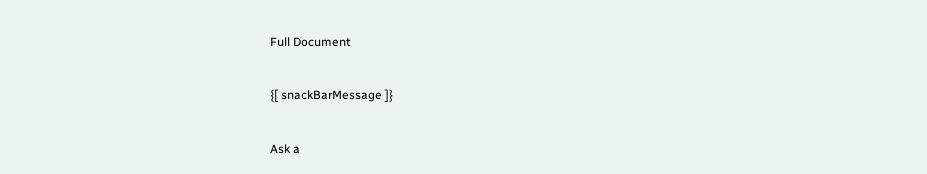Full Document

{[ snackBarMessage ]}

Ask a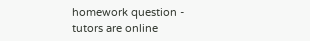homework question - tutors are online